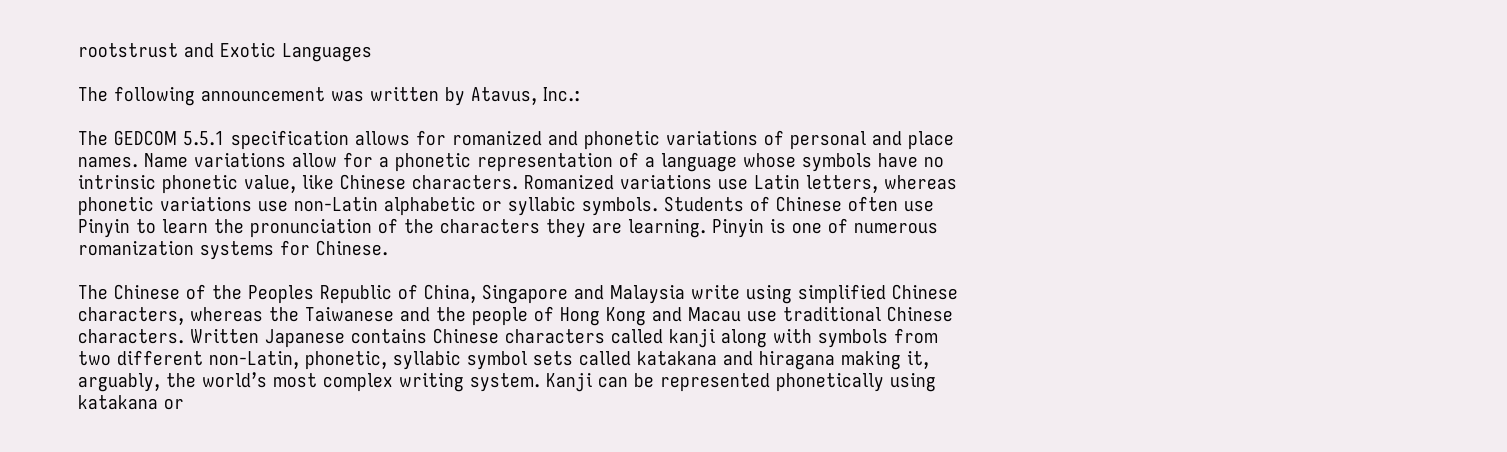rootstrust and Exotic Languages

The following announcement was written by Atavus, Inc.:

The GEDCOM 5.5.1 specification allows for romanized and phonetic variations of personal and place names. Name variations allow for a phonetic representation of a language whose symbols have no intrinsic phonetic value, like Chinese characters. Romanized variations use Latin letters, whereas phonetic variations use non-Latin alphabetic or syllabic symbols. Students of Chinese often use Pinyin to learn the pronunciation of the characters they are learning. Pinyin is one of numerous romanization systems for Chinese.

The Chinese of the Peoples Republic of China, Singapore and Malaysia write using simplified Chinese characters, whereas the Taiwanese and the people of Hong Kong and Macau use traditional Chinese characters. Written Japanese contains Chinese characters called kanji along with symbols from two different non-Latin, phonetic, syllabic symbol sets called katakana and hiragana making it, arguably, the world’s most complex writing system. Kanji can be represented phonetically using katakana or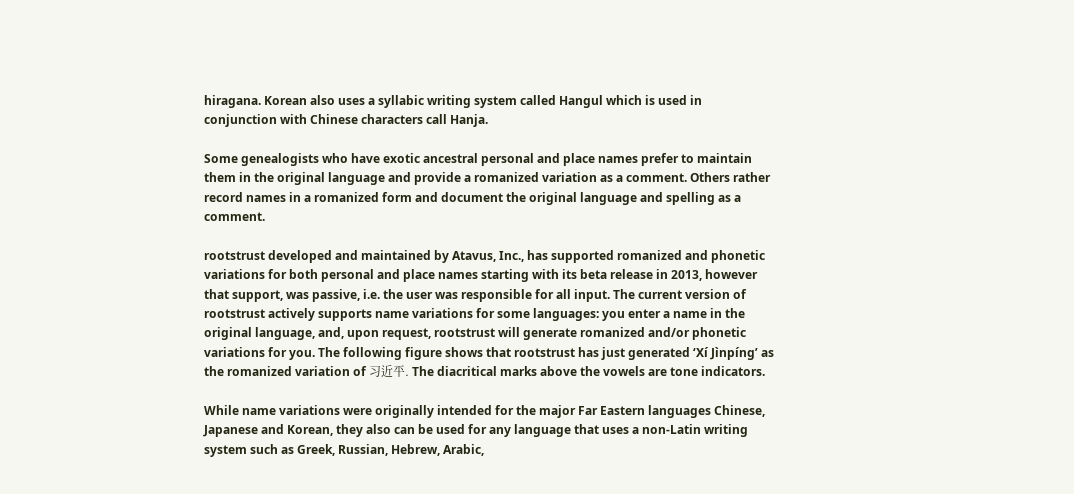hiragana. Korean also uses a syllabic writing system called Hangul which is used in conjunction with Chinese characters call Hanja.

Some genealogists who have exotic ancestral personal and place names prefer to maintain them in the original language and provide a romanized variation as a comment. Others rather record names in a romanized form and document the original language and spelling as a comment.

rootstrust developed and maintained by Atavus, Inc., has supported romanized and phonetic variations for both personal and place names starting with its beta release in 2013, however that support, was passive, i.e. the user was responsible for all input. The current version of rootstrust actively supports name variations for some languages: you enter a name in the original language, and, upon request, rootstrust will generate romanized and/or phonetic variations for you. The following figure shows that rootstrust has just generated ‘Xí Jìnpíng’ as the romanized variation of 习近平. The diacritical marks above the vowels are tone indicators.

While name variations were originally intended for the major Far Eastern languages Chinese, Japanese and Korean, they also can be used for any language that uses a non-Latin writing system such as Greek, Russian, Hebrew, Arabic,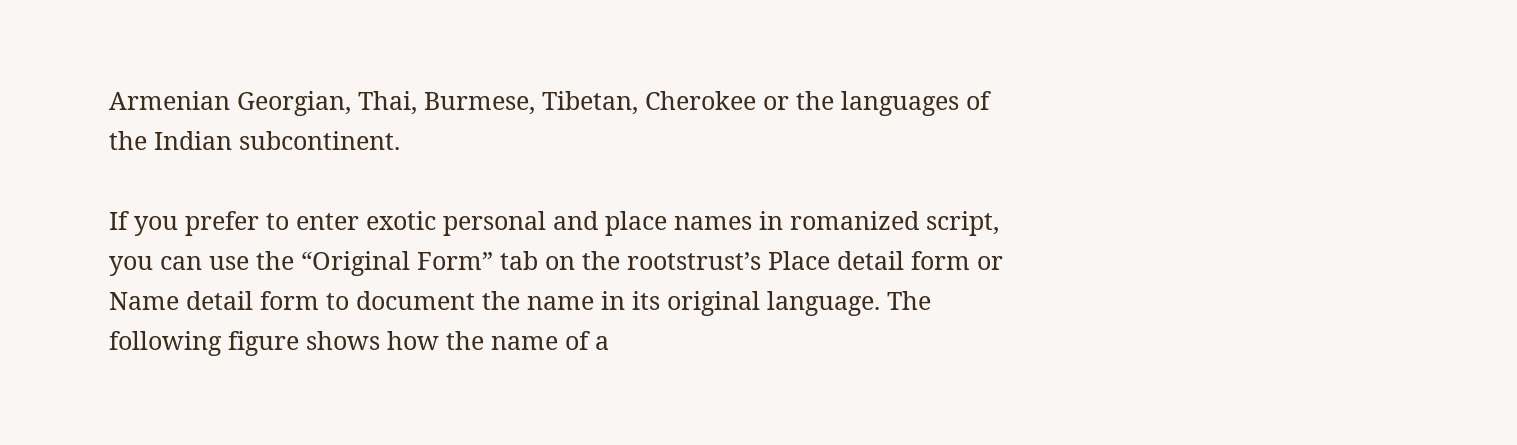Armenian Georgian, Thai, Burmese, Tibetan, Cherokee or the languages of the Indian subcontinent.

If you prefer to enter exotic personal and place names in romanized script, you can use the “Original Form” tab on the rootstrust’s Place detail form or Name detail form to document the name in its original language. The following figure shows how the name of a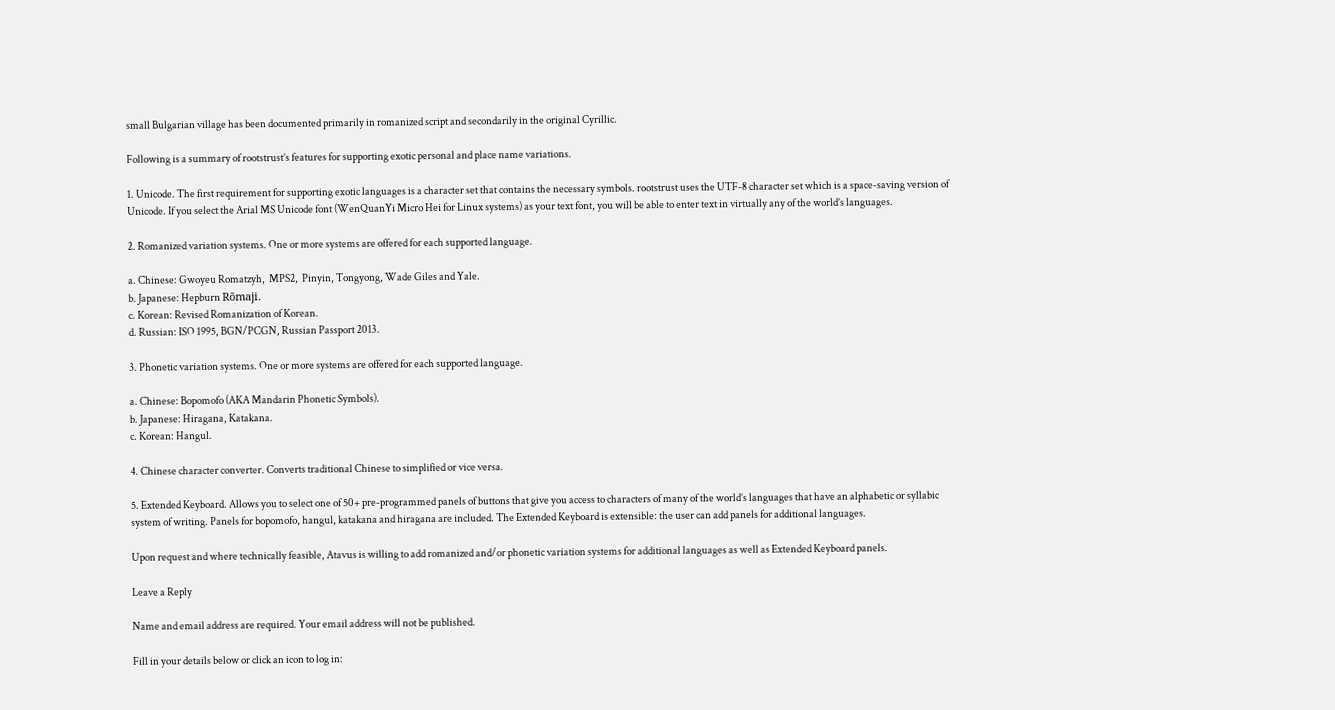small Bulgarian village has been documented primarily in romanized script and secondarily in the original Cyrillic.

Following is a summary of rootstrust’s features for supporting exotic personal and place name variations.

1. Unicode. The first requirement for supporting exotic languages is a character set that contains the necessary symbols. rootstrust uses the UTF-8 character set which is a space-saving version of Unicode. If you select the Arial MS Unicode font (WenQuanYi Micro Hei for Linux systems) as your text font, you will be able to enter text in virtually any of the world’s languages.

2. Romanized variation systems. One or more systems are offered for each supported language.

a. Chinese: Gwoyeu Romatzyh,  MPS2,  Pinyin, Tongyong, Wade Giles and Yale.
b. Japanese: Hepburn Rōmaji.
c. Korean: Revised Romanization of Korean.
d. Russian: ISO 1995, BGN/PCGN, Russian Passport 2013.

3. Phonetic variation systems. One or more systems are offered for each supported language.

a. Chinese: Bopomofo (AKA Mandarin Phonetic Symbols).
b. Japanese: Hiragana, Katakana.
c. Korean: Hangul.

4. Chinese character converter. Converts traditional Chinese to simplified or vice versa.

5. Extended Keyboard. Allows you to select one of 50+ pre-programmed panels of buttons that give you access to characters of many of the world’s languages that have an alphabetic or syllabic system of writing. Panels for bopomofo, hangul, katakana and hiragana are included. The Extended Keyboard is extensible: the user can add panels for additional languages.

Upon request and where technically feasible, Atavus is willing to add romanized and/or phonetic variation systems for additional languages as well as Extended Keyboard panels.

Leave a Reply

Name and email address are required. Your email address will not be published.

Fill in your details below or click an icon to log in: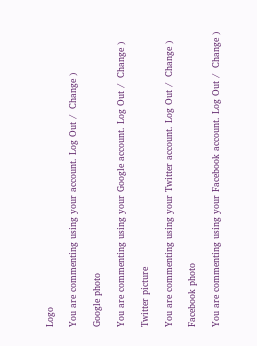Logo

You are commenting using your account. Log Out /  Change )

Google photo

You are commenting using your Google account. Log Out /  Change )

Twitter picture

You are commenting using your Twitter account. Log Out /  Change )

Facebook photo

You are commenting using your Facebook account. Log Out /  Change )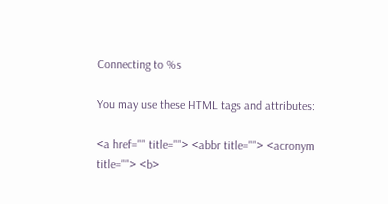Connecting to %s

You may use these HTML tags and attributes:

<a href="" title=""> <abbr title=""> <acronym title=""> <b>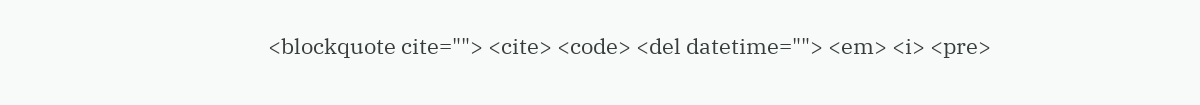<blockquote cite=""> <cite> <code> <del datetime=""> <em> <i> <pre>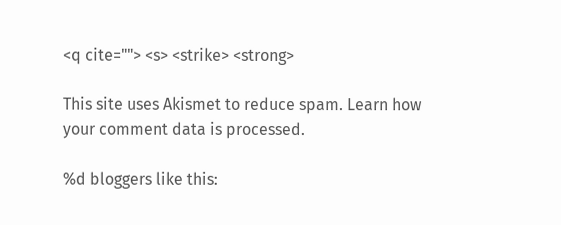<q cite=""> <s> <strike> <strong>

This site uses Akismet to reduce spam. Learn how your comment data is processed.

%d bloggers like this: